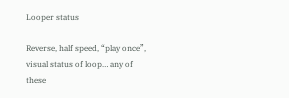Looper status

Reverse, half speed, “play once”, visual status of loop… any of these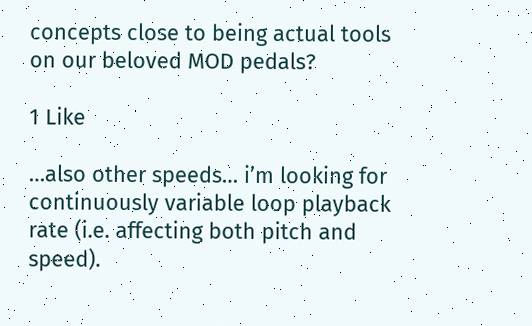concepts close to being actual tools on our beloved MOD pedals?

1 Like

…also other speeds… i’m looking for continuously variable loop playback rate (i.e. affecting both pitch and speed).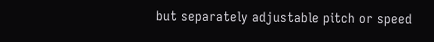but separately adjustable pitch or speed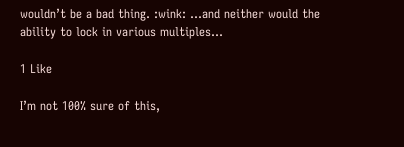wouldn’t be a bad thing. :wink: …and neither would the ability to lock in various multiples…

1 Like

I’m not 100% sure of this,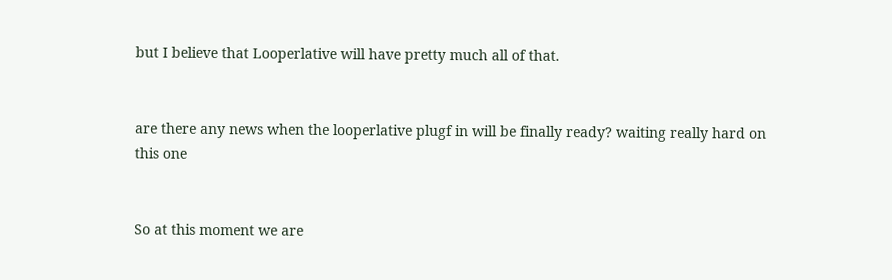but I believe that Looperlative will have pretty much all of that.


are there any news when the looperlative plugf in will be finally ready? waiting really hard on this one


So at this moment we are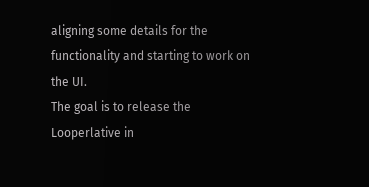aligning some details for the functionality and starting to work on the UI.
The goal is to release the Looperlative in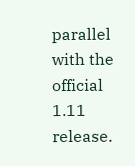parallel with the official 1.11 release.